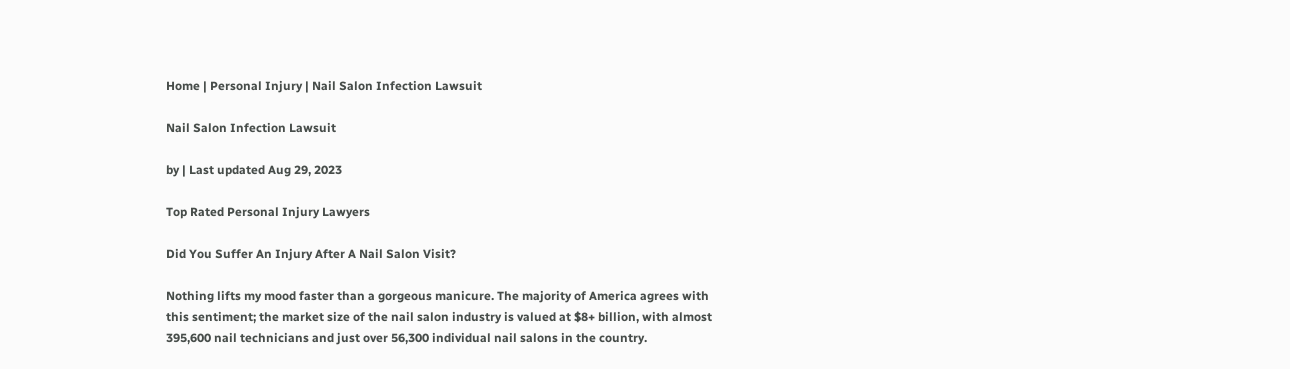Home | Personal Injury | Nail Salon Infection Lawsuit

Nail Salon Infection Lawsuit

by | Last updated Aug 29, 2023

Top Rated Personal Injury Lawyers

Did You Suffer An Injury After A Nail Salon Visit?

Nothing lifts my mood faster than a gorgeous manicure. The majority of America agrees with this sentiment; the market size of the nail salon industry is valued at $8+ billion, with almost 395,600 nail technicians and just over 56,300 individual nail salons in the country.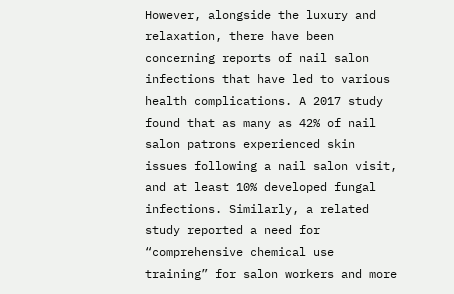However, alongside the luxury and relaxation, there have been concerning reports of nail salon infections that have led to various health complications. A 2017 study found that as many as 42% of nail salon patrons experienced skin issues following a nail salon visit, and at least 10% developed fungal infections. Similarly, a related study reported a need for “comprehensive chemical use training” for salon workers and more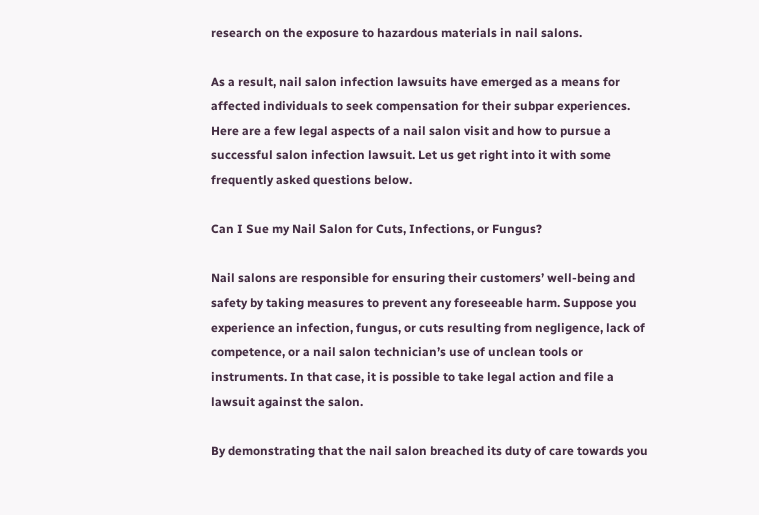research on the exposure to hazardous materials in nail salons.

As a result, nail salon infection lawsuits have emerged as a means for affected individuals to seek compensation for their subpar experiences. Here are a few legal aspects of a nail salon visit and how to pursue a successful salon infection lawsuit. Let us get right into it with some frequently asked questions below.

Can I Sue my Nail Salon for Cuts, Infections, or Fungus?

Nail salons are responsible for ensuring their customers’ well-being and safety by taking measures to prevent any foreseeable harm. Suppose you experience an infection, fungus, or cuts resulting from negligence, lack of competence, or a nail salon technician’s use of unclean tools or instruments. In that case, it is possible to take legal action and file a lawsuit against the salon.

By demonstrating that the nail salon breached its duty of care towards you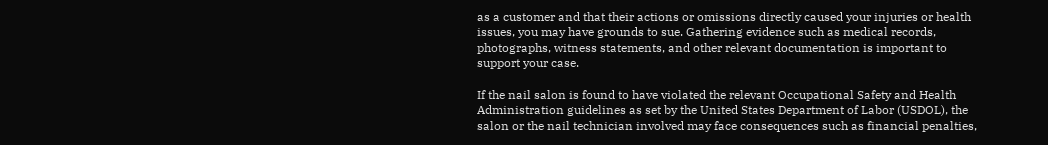as a customer and that their actions or omissions directly caused your injuries or health issues, you may have grounds to sue. Gathering evidence such as medical records, photographs, witness statements, and other relevant documentation is important to support your case.

If the nail salon is found to have violated the relevant Occupational Safety and Health Administration guidelines as set by the United States Department of Labor (USDOL), the salon or the nail technician involved may face consequences such as financial penalties,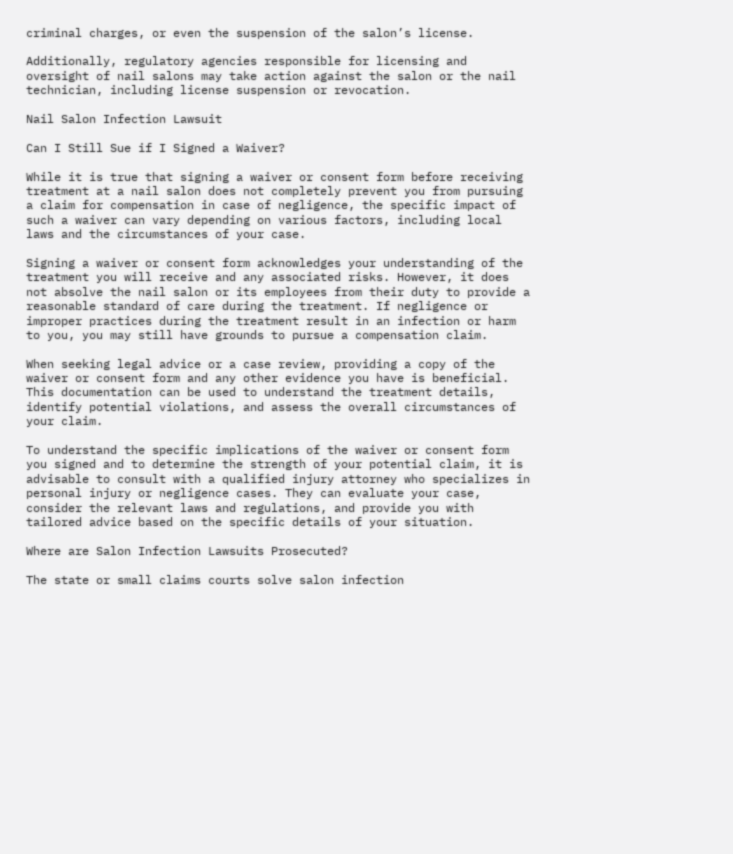criminal charges, or even the suspension of the salon’s license.

Additionally, regulatory agencies responsible for licensing and oversight of nail salons may take action against the salon or the nail technician, including license suspension or revocation.

Nail Salon Infection Lawsuit

Can I Still Sue if I Signed a Waiver?

While it is true that signing a waiver or consent form before receiving treatment at a nail salon does not completely prevent you from pursuing a claim for compensation in case of negligence, the specific impact of such a waiver can vary depending on various factors, including local laws and the circumstances of your case.

Signing a waiver or consent form acknowledges your understanding of the treatment you will receive and any associated risks. However, it does not absolve the nail salon or its employees from their duty to provide a reasonable standard of care during the treatment. If negligence or improper practices during the treatment result in an infection or harm to you, you may still have grounds to pursue a compensation claim.

When seeking legal advice or a case review, providing a copy of the waiver or consent form and any other evidence you have is beneficial. This documentation can be used to understand the treatment details, identify potential violations, and assess the overall circumstances of your claim.

To understand the specific implications of the waiver or consent form you signed and to determine the strength of your potential claim, it is advisable to consult with a qualified injury attorney who specializes in personal injury or negligence cases. They can evaluate your case, consider the relevant laws and regulations, and provide you with tailored advice based on the specific details of your situation.

Where are Salon Infection Lawsuits Prosecuted?

The state or small claims courts solve salon infection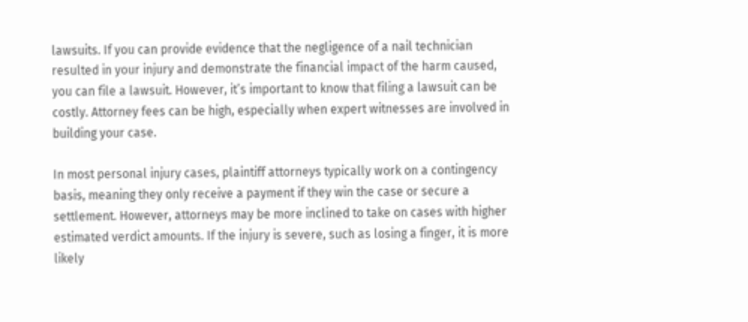lawsuits. If you can provide evidence that the negligence of a nail technician resulted in your injury and demonstrate the financial impact of the harm caused, you can file a lawsuit. However, it’s important to know that filing a lawsuit can be costly. Attorney fees can be high, especially when expert witnesses are involved in building your case.

In most personal injury cases, plaintiff attorneys typically work on a contingency basis, meaning they only receive a payment if they win the case or secure a settlement. However, attorneys may be more inclined to take on cases with higher estimated verdict amounts. If the injury is severe, such as losing a finger, it is more likely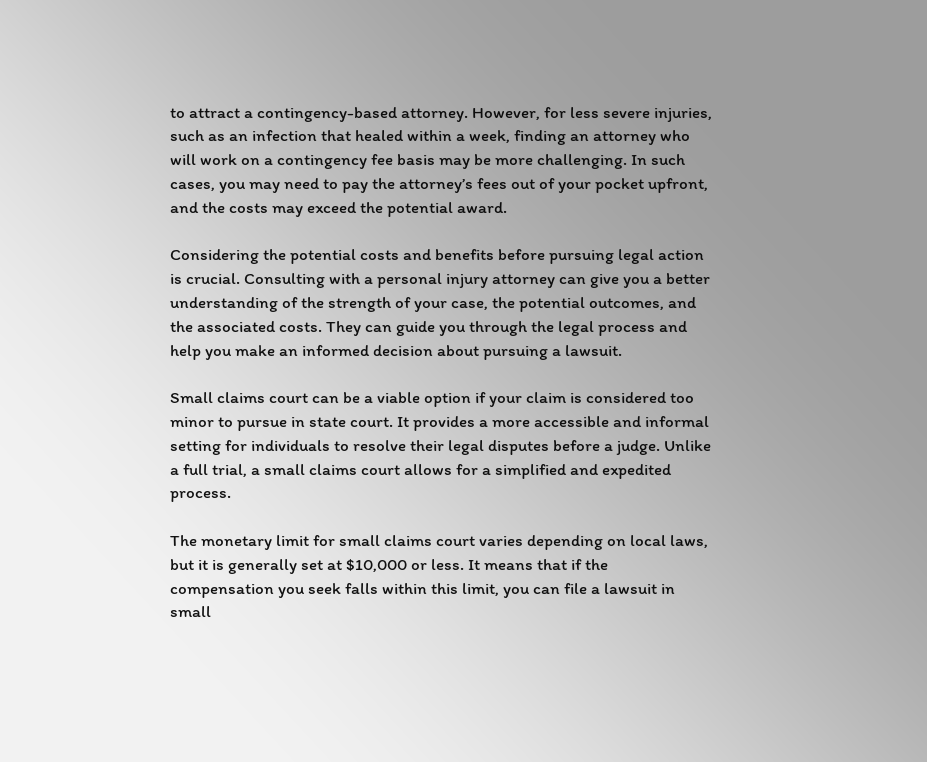to attract a contingency-based attorney. However, for less severe injuries, such as an infection that healed within a week, finding an attorney who will work on a contingency fee basis may be more challenging. In such cases, you may need to pay the attorney’s fees out of your pocket upfront, and the costs may exceed the potential award.

Considering the potential costs and benefits before pursuing legal action is crucial. Consulting with a personal injury attorney can give you a better understanding of the strength of your case, the potential outcomes, and the associated costs. They can guide you through the legal process and help you make an informed decision about pursuing a lawsuit.

Small claims court can be a viable option if your claim is considered too minor to pursue in state court. It provides a more accessible and informal setting for individuals to resolve their legal disputes before a judge. Unlike a full trial, a small claims court allows for a simplified and expedited process.

The monetary limit for small claims court varies depending on local laws, but it is generally set at $10,000 or less. It means that if the compensation you seek falls within this limit, you can file a lawsuit in small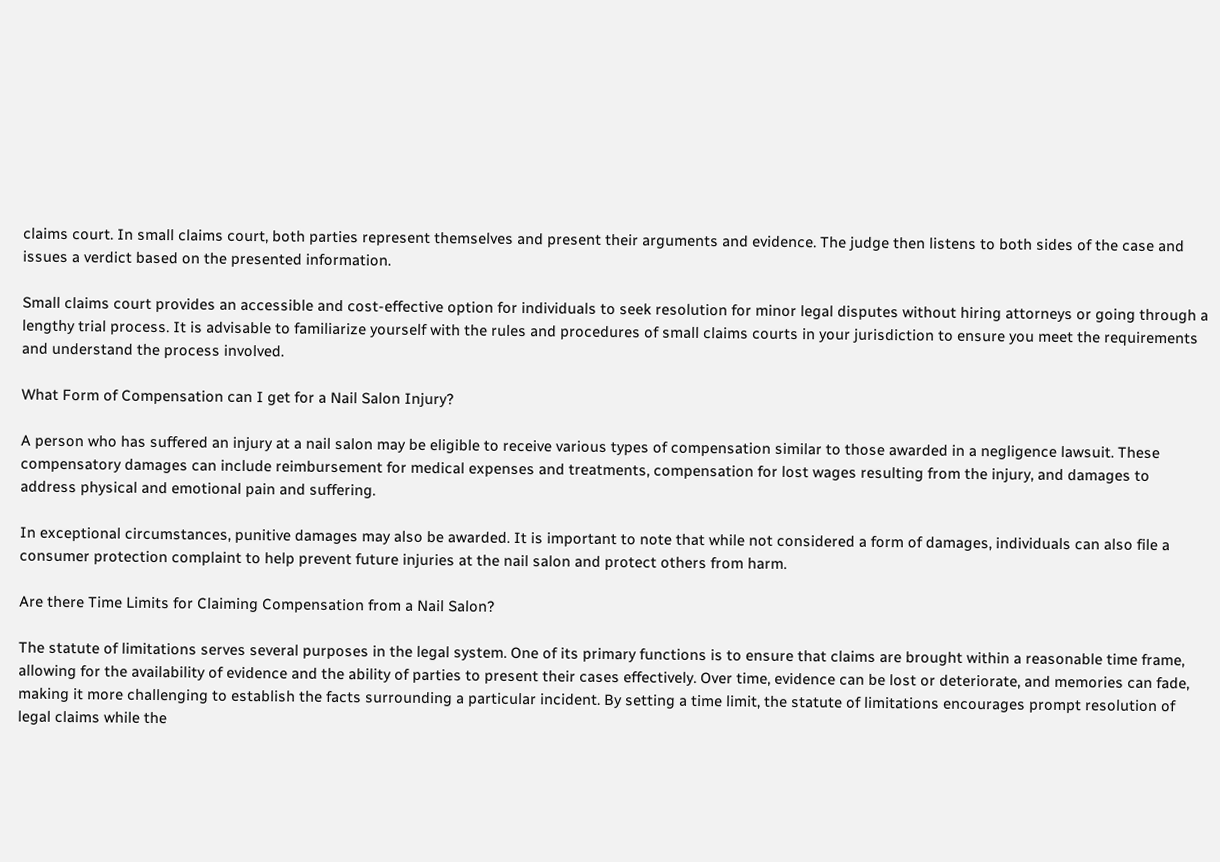claims court. In small claims court, both parties represent themselves and present their arguments and evidence. The judge then listens to both sides of the case and issues a verdict based on the presented information.

Small claims court provides an accessible and cost-effective option for individuals to seek resolution for minor legal disputes without hiring attorneys or going through a lengthy trial process. It is advisable to familiarize yourself with the rules and procedures of small claims courts in your jurisdiction to ensure you meet the requirements and understand the process involved.

What Form of Compensation can I get for a Nail Salon Injury?

A person who has suffered an injury at a nail salon may be eligible to receive various types of compensation similar to those awarded in a negligence lawsuit. These compensatory damages can include reimbursement for medical expenses and treatments, compensation for lost wages resulting from the injury, and damages to address physical and emotional pain and suffering.

In exceptional circumstances, punitive damages may also be awarded. It is important to note that while not considered a form of damages, individuals can also file a consumer protection complaint to help prevent future injuries at the nail salon and protect others from harm.

Are there Time Limits for Claiming Compensation from a Nail Salon?

The statute of limitations serves several purposes in the legal system. One of its primary functions is to ensure that claims are brought within a reasonable time frame, allowing for the availability of evidence and the ability of parties to present their cases effectively. Over time, evidence can be lost or deteriorate, and memories can fade, making it more challenging to establish the facts surrounding a particular incident. By setting a time limit, the statute of limitations encourages prompt resolution of legal claims while the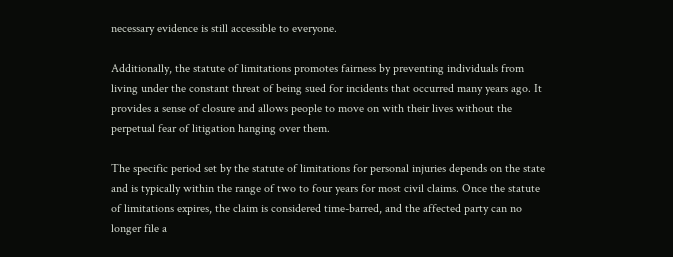necessary evidence is still accessible to everyone.

Additionally, the statute of limitations promotes fairness by preventing individuals from living under the constant threat of being sued for incidents that occurred many years ago. It provides a sense of closure and allows people to move on with their lives without the perpetual fear of litigation hanging over them.

The specific period set by the statute of limitations for personal injuries depends on the state and is typically within the range of two to four years for most civil claims. Once the statute of limitations expires, the claim is considered time-barred, and the affected party can no longer file a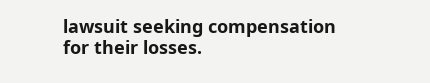lawsuit seeking compensation for their losses.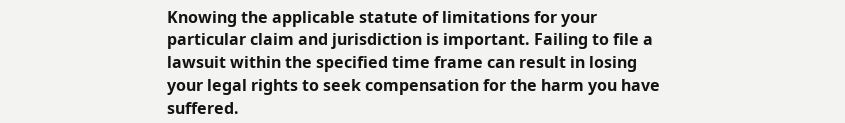Knowing the applicable statute of limitations for your particular claim and jurisdiction is important. Failing to file a lawsuit within the specified time frame can result in losing your legal rights to seek compensation for the harm you have suffered.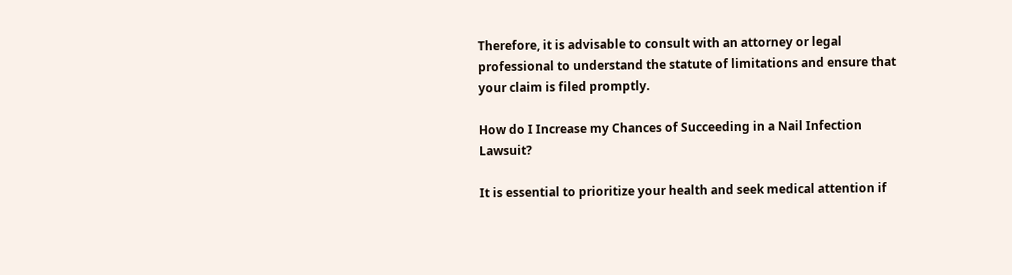Therefore, it is advisable to consult with an attorney or legal professional to understand the statute of limitations and ensure that your claim is filed promptly.

How do I Increase my Chances of Succeeding in a Nail Infection Lawsuit?

It is essential to prioritize your health and seek medical attention if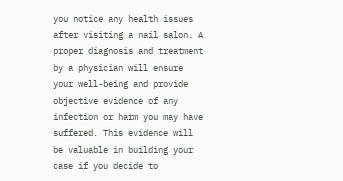you notice any health issues after visiting a nail salon. A proper diagnosis and treatment by a physician will ensure your well-being and provide objective evidence of any infection or harm you may have suffered. This evidence will be valuable in building your case if you decide to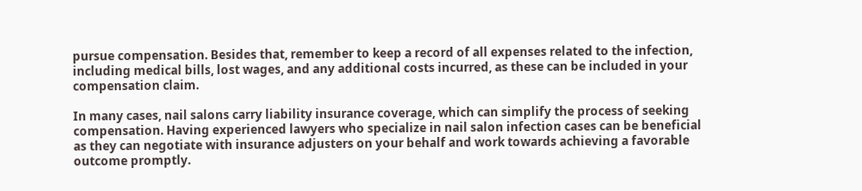pursue compensation. Besides that, remember to keep a record of all expenses related to the infection, including medical bills, lost wages, and any additional costs incurred, as these can be included in your compensation claim.

In many cases, nail salons carry liability insurance coverage, which can simplify the process of seeking compensation. Having experienced lawyers who specialize in nail salon infection cases can be beneficial as they can negotiate with insurance adjusters on your behalf and work towards achieving a favorable outcome promptly.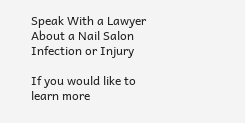Speak With a Lawyer About a Nail Salon Infection or Injury

If you would like to learn more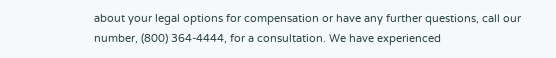about your legal options for compensation or have any further questions, call our number, (800) 364-4444, for a consultation. We have experienced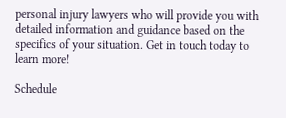personal injury lawyers who will provide you with detailed information and guidance based on the specifics of your situation. Get in touch today to learn more!

Schedule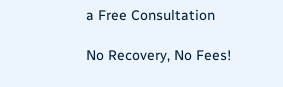a Free Consultation

No Recovery, No Fees!